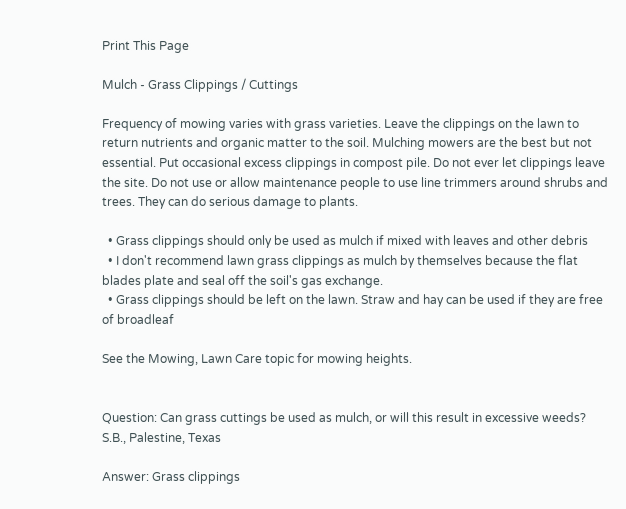Print This Page

Mulch - Grass Clippings / Cuttings

Frequency of mowing varies with grass varieties. Leave the clippings on the lawn to return nutrients and organic matter to the soil. Mulching mowers are the best but not essential. Put occasional excess clippings in compost pile. Do not ever let clippings leave the site. Do not use or allow maintenance people to use line trimmers around shrubs and trees. They can do serious damage to plants.

  • Grass clippings should only be used as mulch if mixed with leaves and other debris
  • I don't recommend lawn grass clippings as mulch by themselves because the flat blades plate and seal off the soil's gas exchange.
  • Grass clippings should be left on the lawn. Straw and hay can be used if they are free of broadleaf

See the Mowing, Lawn Care topic for mowing heights.


Question: Can grass cuttings be used as mulch, or will this result in excessive weeds? S.B., Palestine, Texas

Answer: Grass clippings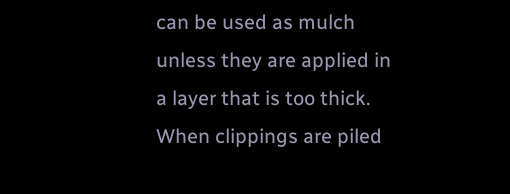can be used as mulch unless they are applied in a layer that is too thick. When clippings are piled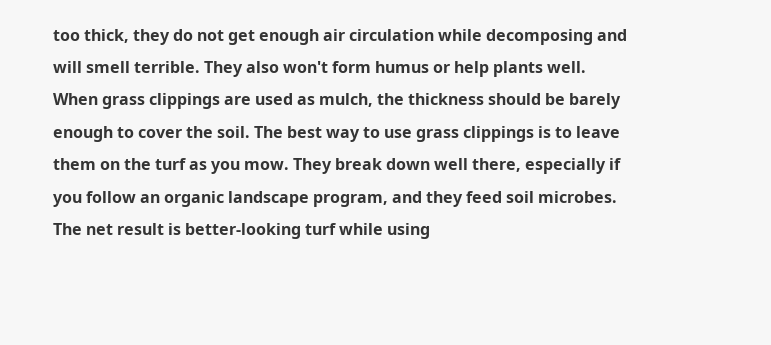too thick, they do not get enough air circulation while decomposing and will smell terrible. They also won't form humus or help plants well. When grass clippings are used as mulch, the thickness should be barely enough to cover the soil. The best way to use grass clippings is to leave them on the turf as you mow. They break down well there, especially if you follow an organic landscape program, and they feed soil microbes. The net result is better-looking turf while using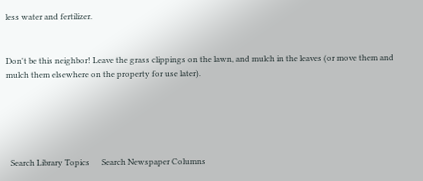less water and fertilizer.


Don't be this neighbor! Leave the grass clippings on the lawn, and mulch in the leaves (or move them and mulch them elsewhere on the property for use later).





  Search Library Topics      Search Newspaper Columns